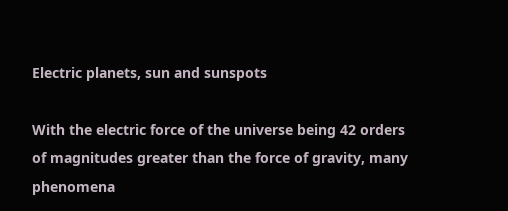Electric planets, sun and sunspots

With the electric force of the universe being 42 orders of magnitudes greater than the force of gravity, many phenomena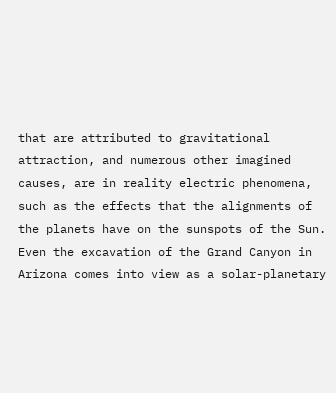that are attributed to gravitational attraction, and numerous other imagined causes, are in reality electric phenomena, such as the effects that the alignments of the planets have on the sunspots of the Sun. Even the excavation of the Grand Canyon in Arizona comes into view as a solar-planetary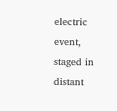electric event, staged in distant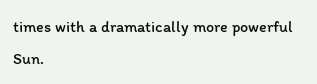times with a dramatically more powerful Sun.